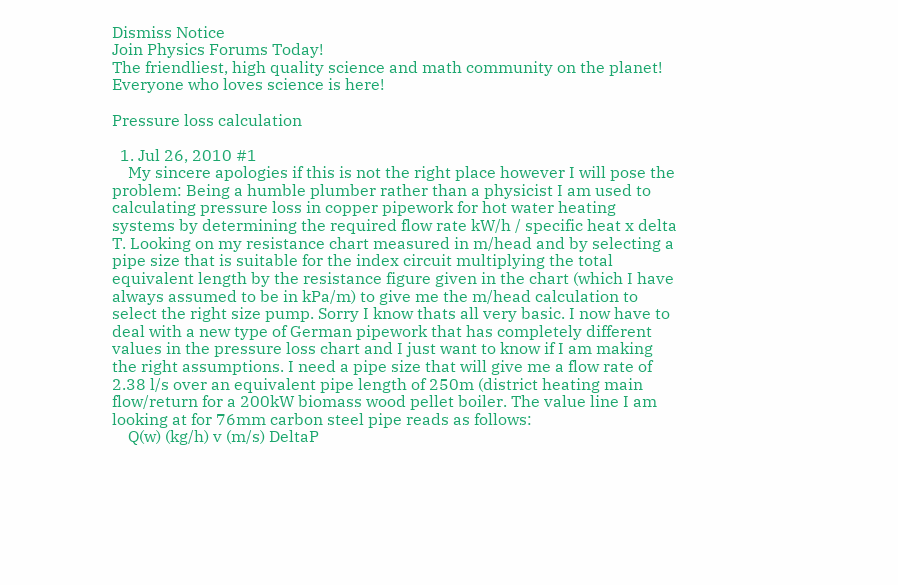Dismiss Notice
Join Physics Forums Today!
The friendliest, high quality science and math community on the planet! Everyone who loves science is here!

Pressure loss calculation

  1. Jul 26, 2010 #1
    My sincere apologies if this is not the right place however I will pose the problem: Being a humble plumber rather than a physicist I am used to calculating pressure loss in copper pipework for hot water heating systems by determining the required flow rate kW/h / specific heat x delta T. Looking on my resistance chart measured in m/head and by selecting a pipe size that is suitable for the index circuit multiplying the total equivalent length by the resistance figure given in the chart (which I have always assumed to be in kPa/m) to give me the m/head calculation to select the right size pump. Sorry I know thats all very basic. I now have to deal with a new type of German pipework that has completely different values in the pressure loss chart and I just want to know if I am making the right assumptions. I need a pipe size that will give me a flow rate of 2.38 l/s over an equivalent pipe length of 250m (district heating main flow/return for a 200kW biomass wood pellet boiler. The value line I am looking at for 76mm carbon steel pipe reads as follows:
    Q(w) (kg/h) v (m/s) DeltaP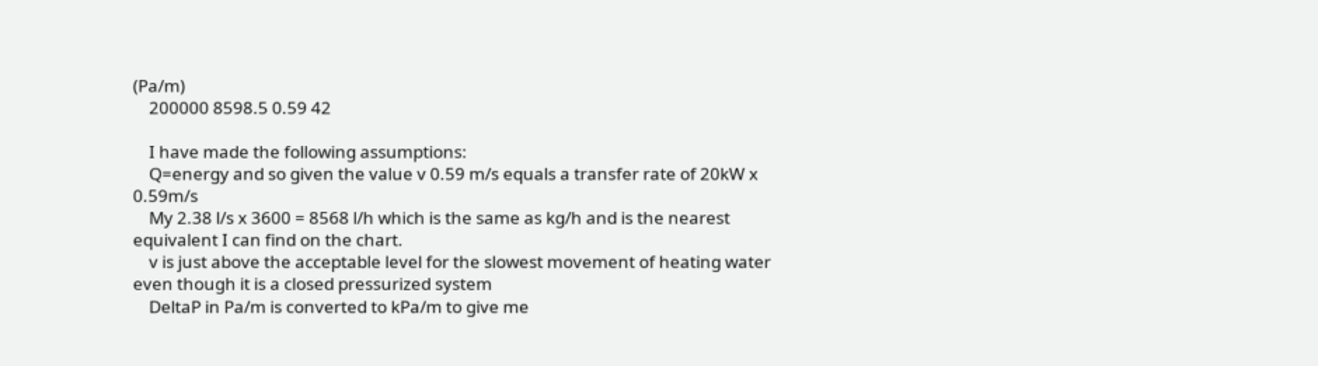(Pa/m)
    200000 8598.5 0.59 42

    I have made the following assumptions:
    Q=energy and so given the value v 0.59 m/s equals a transfer rate of 20kW x 0.59m/s
    My 2.38 l/s x 3600 = 8568 l/h which is the same as kg/h and is the nearest equivalent I can find on the chart.
    v is just above the acceptable level for the slowest movement of heating water even though it is a closed pressurized system
    DeltaP in Pa/m is converted to kPa/m to give me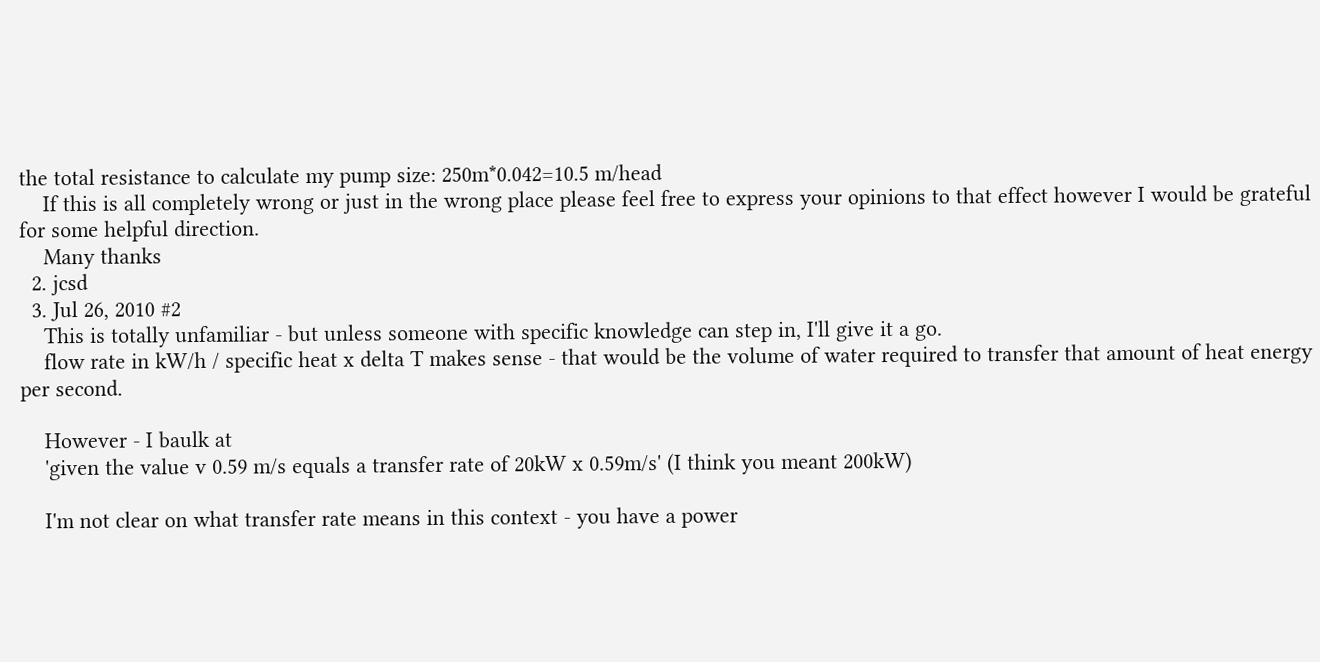the total resistance to calculate my pump size: 250m*0.042=10.5 m/head
    If this is all completely wrong or just in the wrong place please feel free to express your opinions to that effect however I would be grateful for some helpful direction.
    Many thanks
  2. jcsd
  3. Jul 26, 2010 #2
    This is totally unfamiliar - but unless someone with specific knowledge can step in, I'll give it a go.
    flow rate in kW/h / specific heat x delta T makes sense - that would be the volume of water required to transfer that amount of heat energy per second.

    However - I baulk at
    'given the value v 0.59 m/s equals a transfer rate of 20kW x 0.59m/s' (I think you meant 200kW)

    I'm not clear on what transfer rate means in this context - you have a power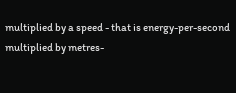multiplied by a speed - that is energy-per-second multiplied by metres-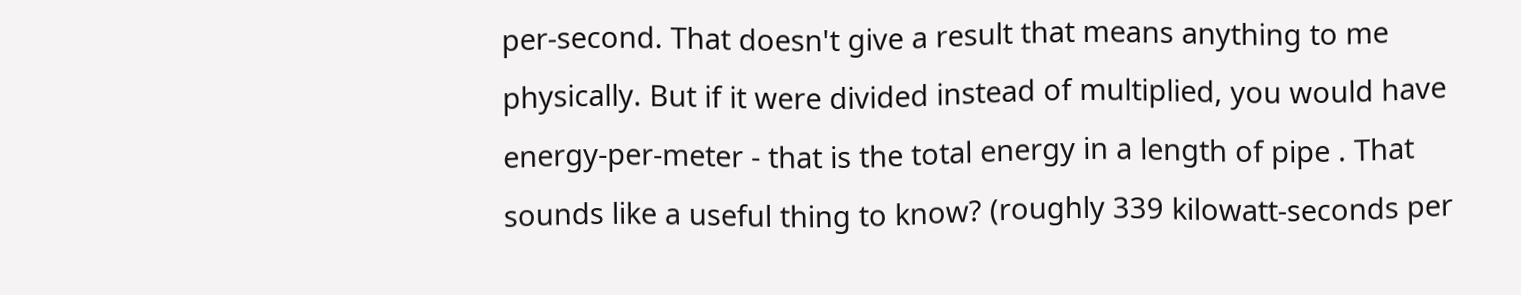per-second. That doesn't give a result that means anything to me physically. But if it were divided instead of multiplied, you would have energy-per-meter - that is the total energy in a length of pipe . That sounds like a useful thing to know? (roughly 339 kilowatt-seconds per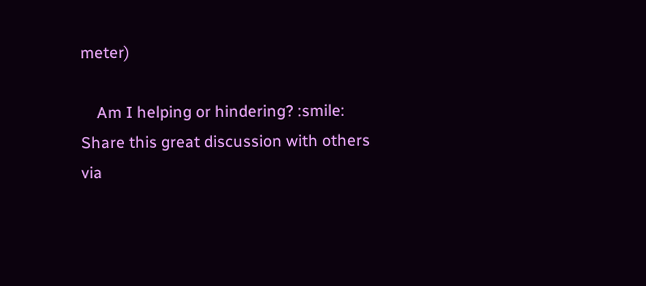meter)

    Am I helping or hindering? :smile:
Share this great discussion with others via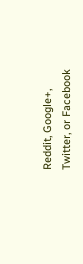Reddit, Google+, Twitter, or Facebook